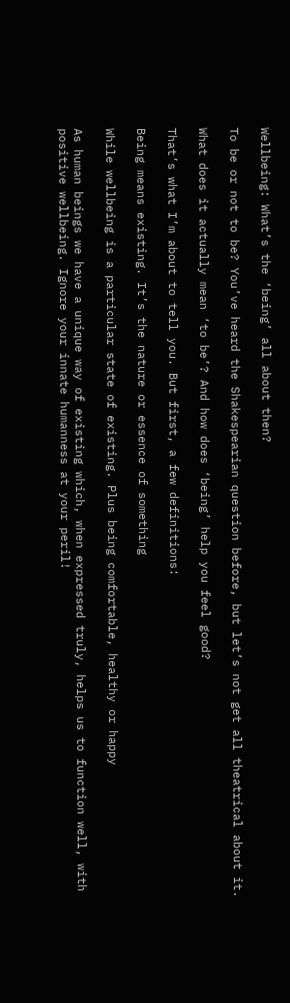Wellbeing: What’s the ‘being’ all about then?

To be or not to be? You’ve heard the Shakespearian question before, but let’s not get all theatrical about it.

What does it actually mean ‘to be’? And how does ‘being’ help you feel good?

That’s what I’m about to tell you. But first, a few definitions:

Being means existing. It’s the nature or essence of something

While wellbeing is a particular state of existing. Plus being comfortable, healthy or happy

As human beings we have a unique way of existing which, when expressed truly, helps us to function well, with positive wellbeing. Ignore your innate humanness at your peril!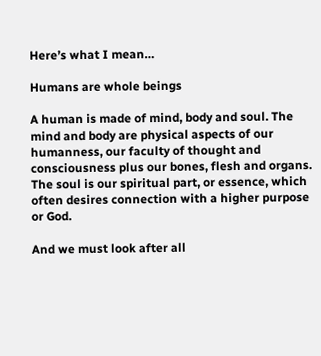Here’s what I mean…

Humans are whole beings

A human is made of mind, body and soul. The mind and body are physical aspects of our humanness, our faculty of thought and consciousness plus our bones, flesh and organs. The soul is our spiritual part, or essence, which often desires connection with a higher purpose or God.

And we must look after all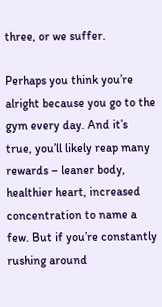three, or we suffer.

Perhaps you think you’re alright because you go to the gym every day. And it’s true, you’ll likely reap many rewards – leaner body, healthier heart, increased concentration to name a few. But if you’re constantly rushing around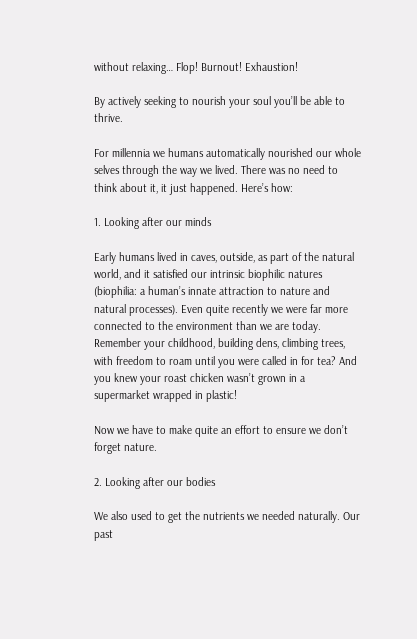without relaxing… Flop! Burnout! Exhaustion!

By actively seeking to nourish your soul you’ll be able to thrive.

For millennia we humans automatically nourished our whole selves through the way we lived. There was no need to think about it, it just happened. Here’s how:

1. Looking after our minds

Early humans lived in caves, outside, as part of the natural world, and it satisfied our intrinsic biophilic natures (biophilia: a human’s innate attraction to nature and natural processes). Even quite recently we were far more connected to the environment than we are today. Remember your childhood, building dens, climbing trees, with freedom to roam until you were called in for tea? And you knew your roast chicken wasn’t grown in a supermarket wrapped in plastic!

Now we have to make quite an effort to ensure we don’t forget nature.

2. Looking after our bodies

We also used to get the nutrients we needed naturally. Our past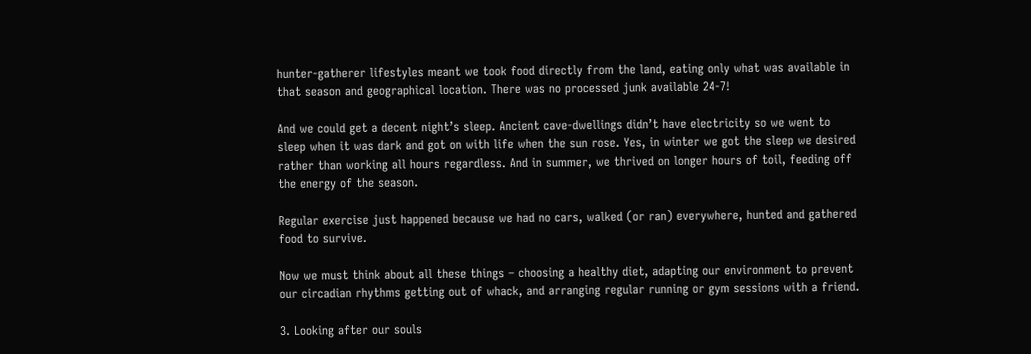hunter-gatherer lifestyles meant we took food directly from the land, eating only what was available in that season and geographical location. There was no processed junk available 24-7!

And we could get a decent night’s sleep. Ancient cave-dwellings didn’t have electricity so we went to sleep when it was dark and got on with life when the sun rose. Yes, in winter we got the sleep we desired rather than working all hours regardless. And in summer, we thrived on longer hours of toil, feeding off the energy of the season.

Regular exercise just happened because we had no cars, walked (or ran) everywhere, hunted and gathered food to survive.

Now we must think about all these things – choosing a healthy diet, adapting our environment to prevent our circadian rhythms getting out of whack, and arranging regular running or gym sessions with a friend.

3. Looking after our souls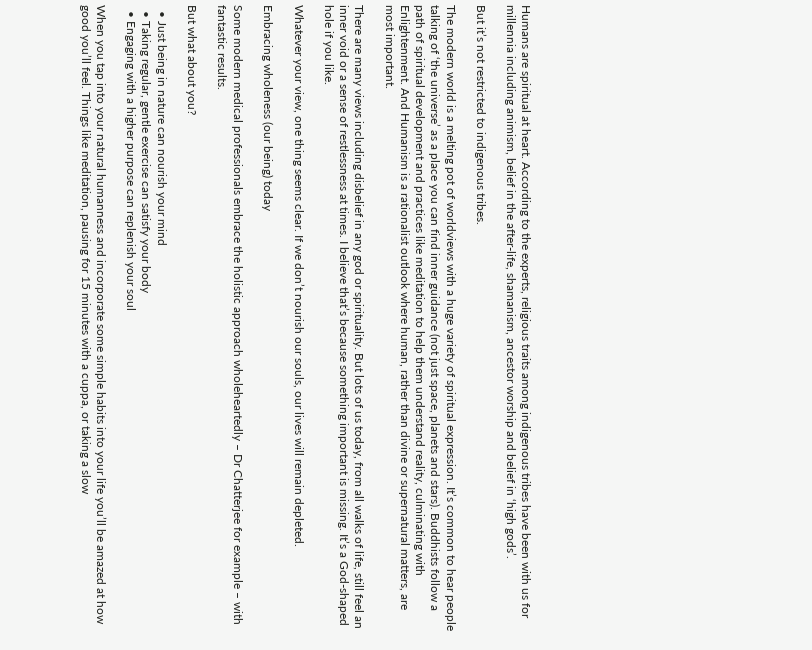Humans are spiritual at heart. According to the experts, religious traits among indigenous tribes have been with us for millennia including animism, belief in the after-life, shamanism, ancestor worship and belief in ‘high gods’.

But it’s not restricted to indigenous tribes.

The modern world is a melting pot of worldviews with a huge variety of spiritual expression. It’s common to hear people talking of ‘the universe’ as a place you can find inner guidance (not just space, planets and stars). Buddhists follow a path of spiritual development and practices like meditation to help them understand reality, culminating with Enlightenment. And Humanism is a rationalist outlook where human, rather than divine or supernatural matters, are most important.

There are many views including disbelief in any god or spirituality. But lots of us today, from all walks of life, still feel an inner void or a sense of restlessness at times. I believe that’s because something important is missing. It’s a God-shaped hole if you like.

Whatever your view, one thing seems clear. If we don’t nourish our souls, our lives will remain depleted.

Embracing wholeness (our being) today

Some modern medical professionals embrace the holistic approach wholeheartedly – Dr Chatterjee for example – with fantastic results.

But what about you?

  • Just being in nature can nourish your mind
  • Taking regular, gentle exercise can satisfy your body
  • Engaging with a higher purpose can replenish your soul

When you tap into your natural humanness and incorporate some simple habits into your life you’ll be amazed at how good you’ll feel. Things like meditation, pausing for 15 minutes with a cuppa, or taking a slow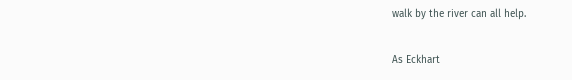walk by the river can all help.

As Eckhart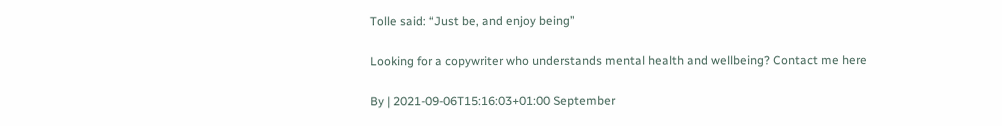Tolle said: “Just be, and enjoy being”

Looking for a copywriter who understands mental health and wellbeing? Contact me here

By | 2021-09-06T15:16:03+01:00 September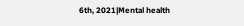6th, 2021|Mental health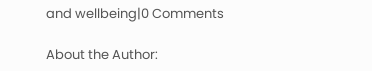and wellbeing|0 Comments

About the Author: